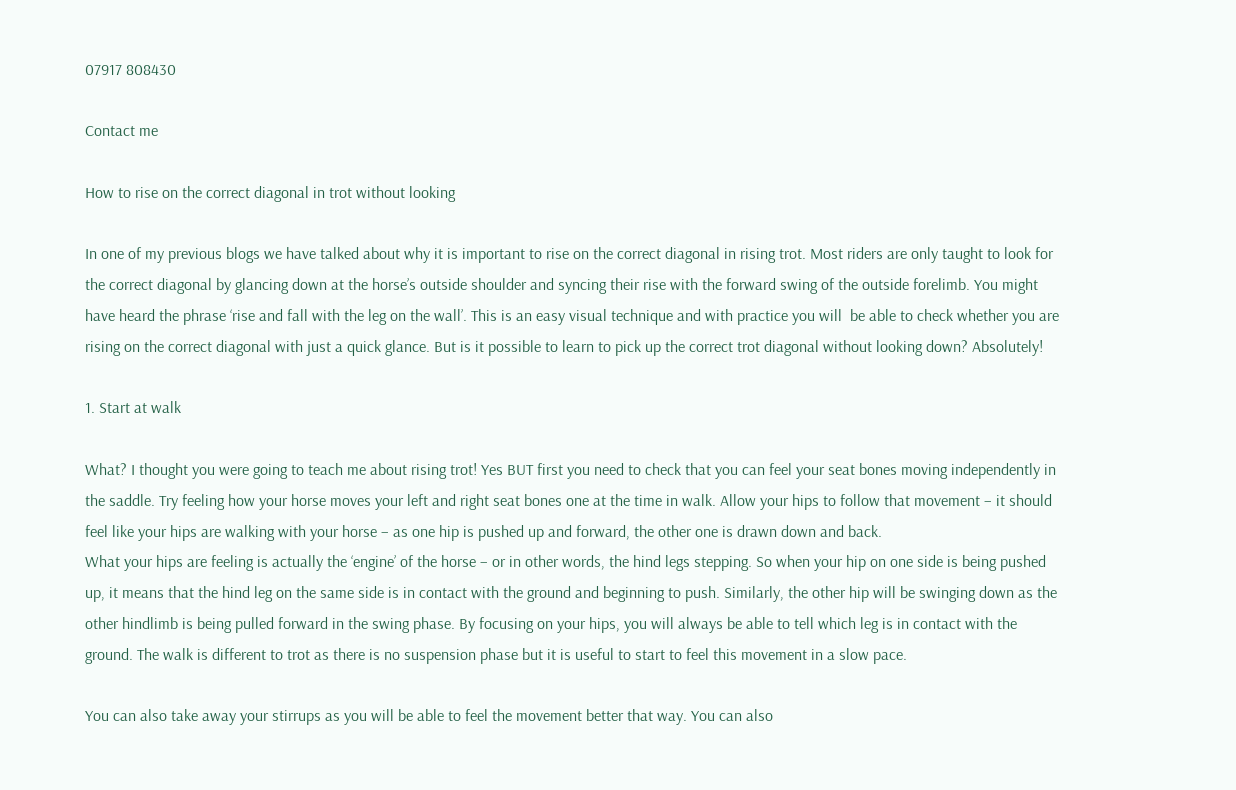07917 808430

Contact me

How to rise on the correct diagonal in trot without looking

In one of my previous blogs we have talked about why it is important to rise on the correct diagonal in rising trot. Most riders are only taught to look for the correct diagonal by glancing down at the horse’s outside shoulder and syncing their rise with the forward swing of the outside forelimb. You might have heard the phrase ‘rise and fall with the leg on the wall’. This is an easy visual technique and with practice you will  be able to check whether you are rising on the correct diagonal with just a quick glance. But is it possible to learn to pick up the correct trot diagonal without looking down? Absolutely!

1. Start at walk

What? I thought you were going to teach me about rising trot! Yes BUT first you need to check that you can feel your seat bones moving independently in the saddle. Try feeling how your horse moves your left and right seat bones one at the time in walk. Allow your hips to follow that movement – it should feel like your hips are walking with your horse – as one hip is pushed up and forward, the other one is drawn down and back.
What your hips are feeling is actually the ‘engine’ of the horse – or in other words, the hind legs stepping. So when your hip on one side is being pushed up, it means that the hind leg on the same side is in contact with the ground and beginning to push. Similarly, the other hip will be swinging down as the other hindlimb is being pulled forward in the swing phase. By focusing on your hips, you will always be able to tell which leg is in contact with the ground. The walk is different to trot as there is no suspension phase but it is useful to start to feel this movement in a slow pace.

You can also take away your stirrups as you will be able to feel the movement better that way. You can also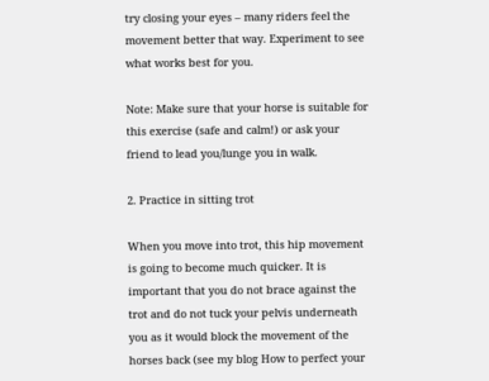try closing your eyes – many riders feel the movement better that way. Experiment to see what works best for you.

Note: Make sure that your horse is suitable for this exercise (safe and calm!) or ask your friend to lead you/lunge you in walk.

2. Practice in sitting trot

When you move into trot, this hip movement is going to become much quicker. It is important that you do not brace against the trot and do not tuck your pelvis underneath you as it would block the movement of the horses back (see my blog How to perfect your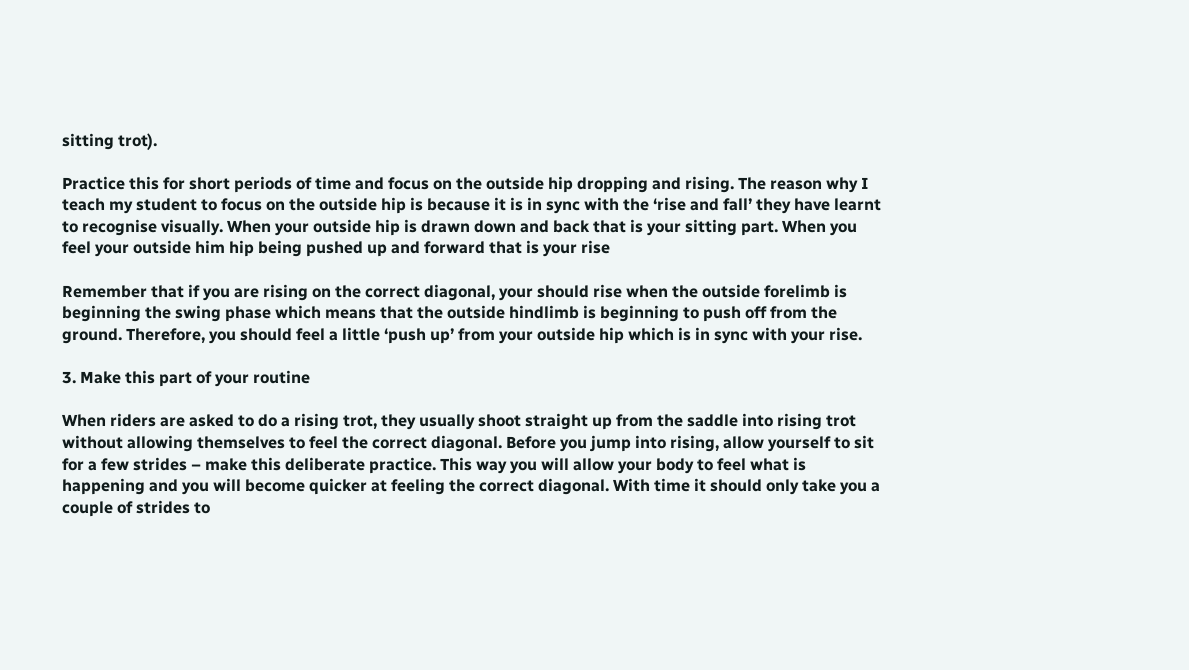sitting trot).

Practice this for short periods of time and focus on the outside hip dropping and rising. The reason why I teach my student to focus on the outside hip is because it is in sync with the ‘rise and fall’ they have learnt to recognise visually. When your outside hip is drawn down and back that is your sitting part. When you feel your outside him hip being pushed up and forward that is your rise

Remember that if you are rising on the correct diagonal, your should rise when the outside forelimb is beginning the swing phase which means that the outside hindlimb is beginning to push off from the ground. Therefore, you should feel a little ‘push up’ from your outside hip which is in sync with your rise.

3. Make this part of your routine

When riders are asked to do a rising trot, they usually shoot straight up from the saddle into rising trot without allowing themselves to feel the correct diagonal. Before you jump into rising, allow yourself to sit for a few strides – make this deliberate practice. This way you will allow your body to feel what is happening and you will become quicker at feeling the correct diagonal. With time it should only take you a couple of strides to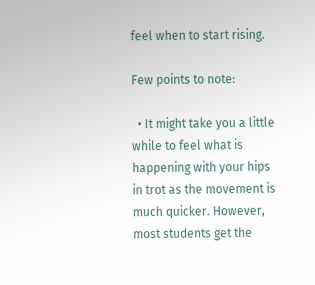feel when to start rising.

Few points to note:

  • It might take you a little while to feel what is happening with your hips in trot as the movement is much quicker. However, most students get the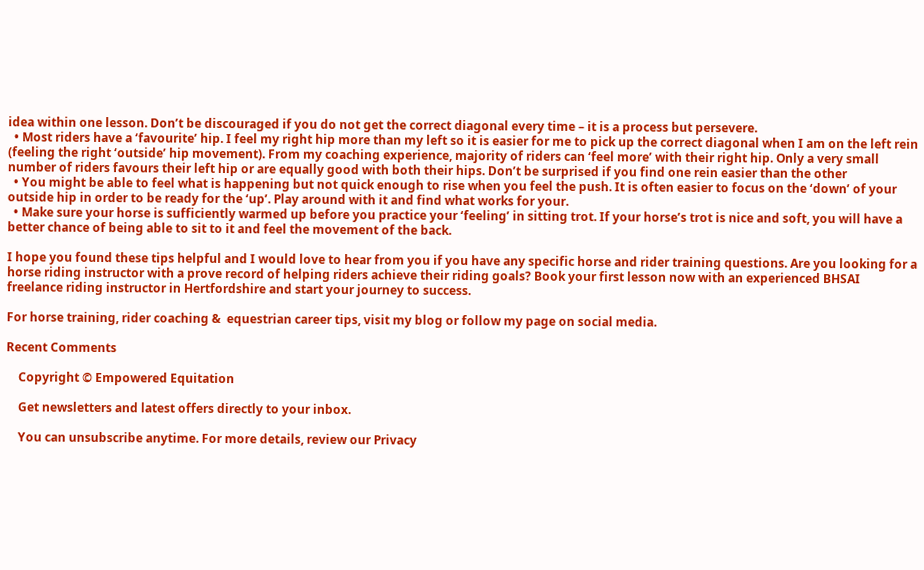idea within one lesson. Don’t be discouraged if you do not get the correct diagonal every time – it is a process but persevere.
  • Most riders have a ‘favourite’ hip. I feel my right hip more than my left so it is easier for me to pick up the correct diagonal when I am on the left rein (feeling the right ‘outside’ hip movement). From my coaching experience, majority of riders can ‘feel more’ with their right hip. Only a very small number of riders favours their left hip or are equally good with both their hips. Don’t be surprised if you find one rein easier than the other
  • You might be able to feel what is happening but not quick enough to rise when you feel the push. It is often easier to focus on the ‘down’ of your outside hip in order to be ready for the ‘up’. Play around with it and find what works for your.
  • Make sure your horse is sufficiently warmed up before you practice your ‘feeling’ in sitting trot. If your horse’s trot is nice and soft, you will have a better chance of being able to sit to it and feel the movement of the back.

I hope you found these tips helpful and I would love to hear from you if you have any specific horse and rider training questions. Are you looking for a horse riding instructor with a prove record of helping riders achieve their riding goals? Book your first lesson now with an experienced BHSAI  freelance riding instructor in Hertfordshire and start your journey to success.

For horse training, rider coaching &  equestrian career tips, visit my blog or follow my page on social media.

Recent Comments

    Copyright © Empowered Equitation

    Get newsletters and latest offers directly to your inbox.

    You can unsubscribe anytime. For more details, review our Privacy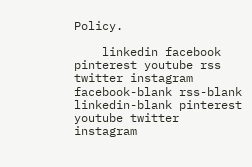Policy.

    linkedin facebook pinterest youtube rss twitter instagram facebook-blank rss-blank linkedin-blank pinterest youtube twitter instagram